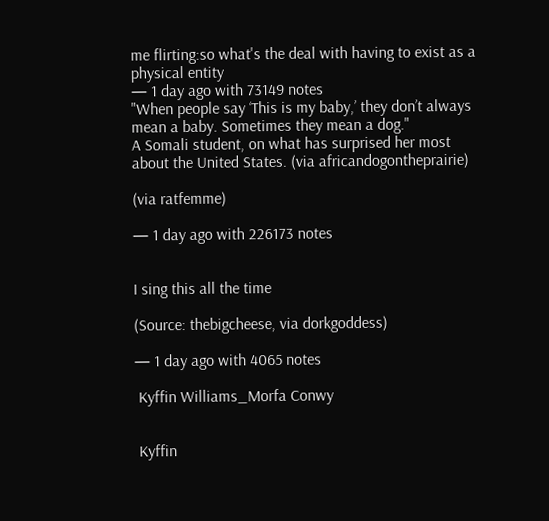me flirting:so what's the deal with having to exist as a physical entity
— 1 day ago with 73149 notes
"When people say ‘This is my baby,’ they don’t always mean a baby. Sometimes they mean a dog."
A Somali student, on what has surprised her most about the United States. (via africandogontheprairie)

(via ratfemme)

— 1 day ago with 226173 notes


I sing this all the time

(Source: thebigcheese, via dorkgoddess)

— 1 day ago with 4065 notes

 Kyffin Williams_Morfa Conwy


 Kyffin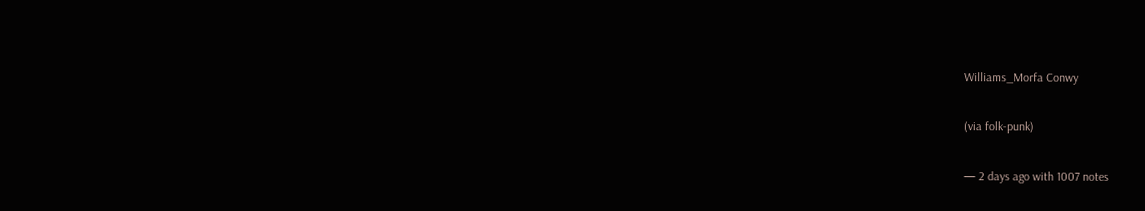Williams_Morfa Conwy

(via folk-punk)

— 2 days ago with 1007 notes